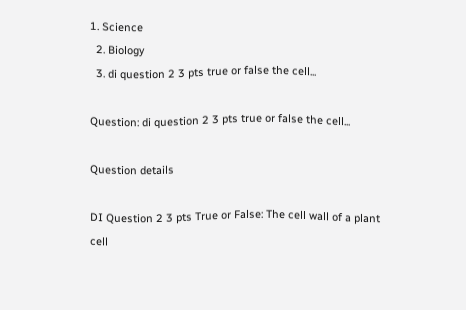1. Science
  2. Biology
  3. di question 2 3 pts true or false the cell...

Question: di question 2 3 pts true or false the cell...

Question details

DI Question 2 3 pts True or False: The cell wall of a plant cell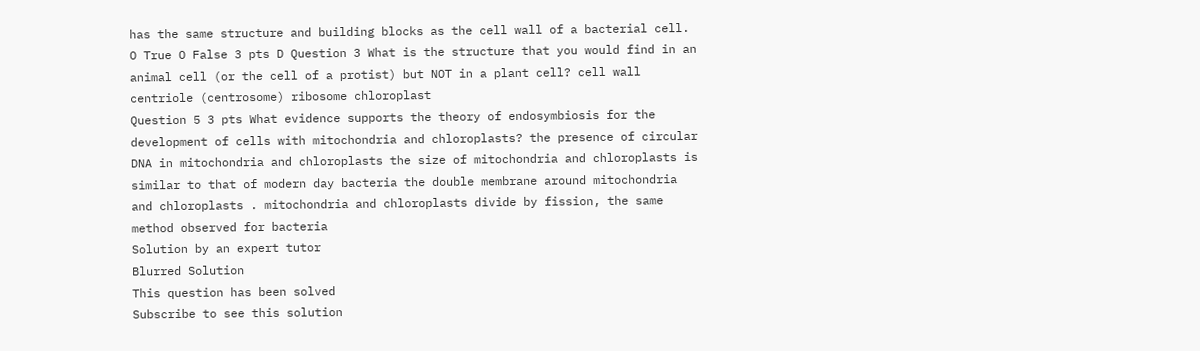has the same structure and building blocks as the cell wall of a bacterial cell. O True O False 3 pts D Question 3 What is the structure that you would find in an animal cell (or the cell of a protist) but NOT in a plant cell? cell wall centriole (centrosome) ribosome chloroplast
Question 5 3 pts What evidence supports the theory of endosymbiosis for the development of cells with mitochondria and chloroplasts? the presence of circular DNA in mitochondria and chloroplasts the size of mitochondria and chloroplasts is similar to that of modern day bacteria the double membrane around mitochondria and chloroplasts . mitochondria and chloroplasts divide by fission, the same method observed for bacteria
Solution by an expert tutor
Blurred Solution
This question has been solved
Subscribe to see this solution